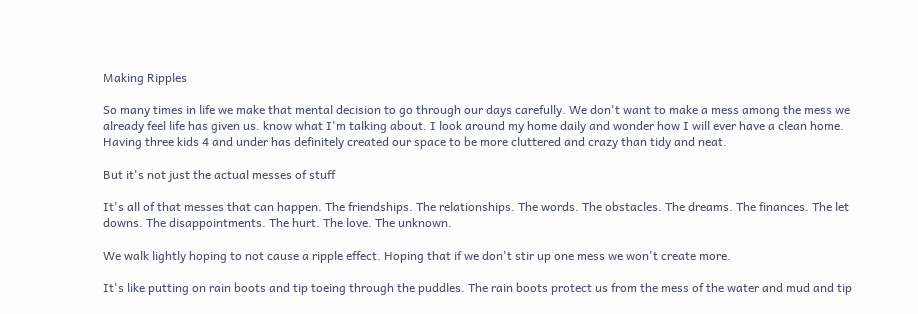Making Ripples

So many times in life we make that mental decision to go through our days carefully. We don't want to make a mess among the mess we already feel life has given us. know what I'm talking about. I look around my home daily and wonder how I will ever have a clean home. Having three kids 4 and under has definitely created our space to be more cluttered and crazy than tidy and neat.

But it's not just the actual messes of stuff

It's all of that messes that can happen. The friendships. The relationships. The words. The obstacles. The dreams. The finances. The let downs. The disappointments. The hurt. The love. The unknown.

We walk lightly hoping to not cause a ripple effect. Hoping that if we don't stir up one mess we won't create more.

It's like putting on rain boots and tip toeing through the puddles. The rain boots protect us from the mess of the water and mud and tip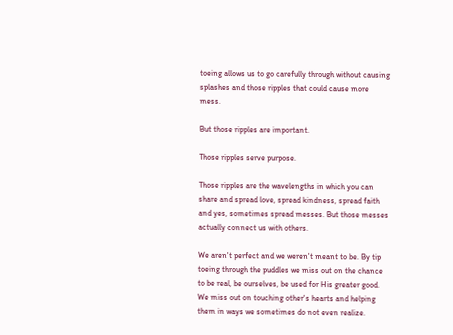toeing allows us to go carefully through without causing splashes and those ripples that could cause more mess.

But those ripples are important.

Those ripples serve purpose.

Those ripples are the wavelengths in which you can share and spread love, spread kindness, spread faith and yes, sometimes spread messes. But those messes actually connect us with others.

We aren't perfect and we weren't meant to be. By tip toeing through the puddles we miss out on the chance to be real, be ourselves, be used for His greater good. We miss out on touching other's hearts and helping them in ways we sometimes do not even realize.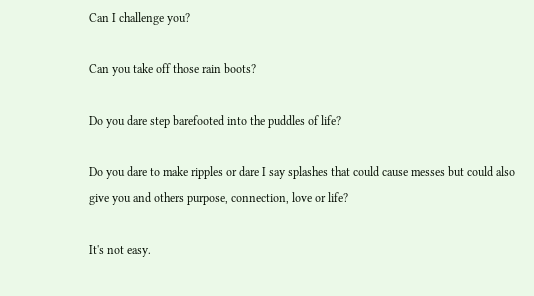Can I challenge you?

Can you take off those rain boots?

Do you dare step barefooted into the puddles of life?

Do you dare to make ripples or dare I say splashes that could cause messes but could also give you and others purpose, connection, love or life?

It's not easy.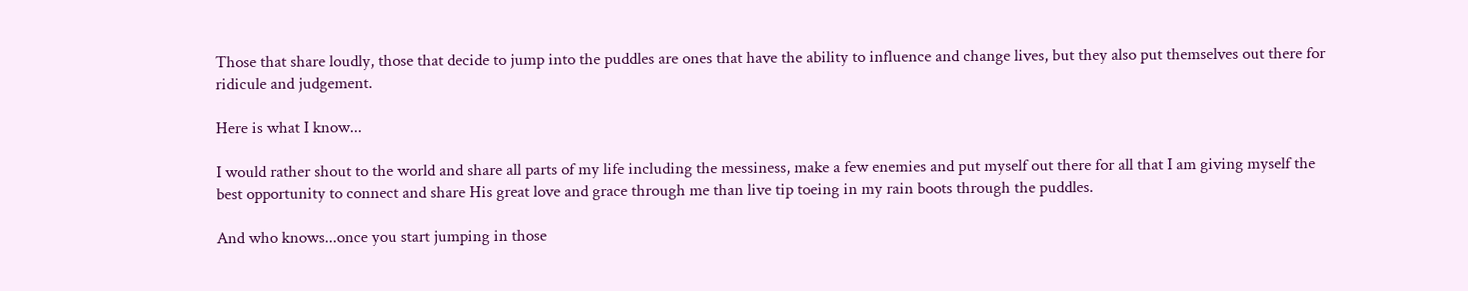Those that share loudly, those that decide to jump into the puddles are ones that have the ability to influence and change lives, but they also put themselves out there for ridicule and judgement.

Here is what I know...

I would rather shout to the world and share all parts of my life including the messiness, make a few enemies and put myself out there for all that I am giving myself the best opportunity to connect and share His great love and grace through me than live tip toeing in my rain boots through the puddles.

And who knows...once you start jumping in those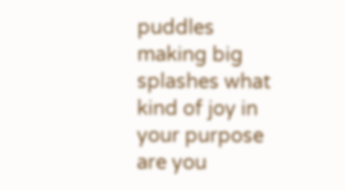puddles making big splashes what kind of joy in your purpose are you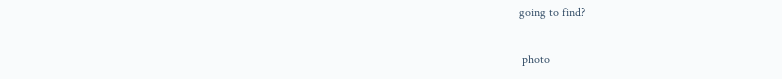going to find?

 photo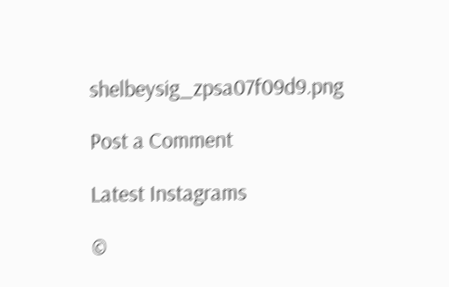shelbeysig_zpsa07f09d9.png

Post a Comment

Latest Instagrams

©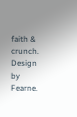faith & crunch. Design by Fearne.